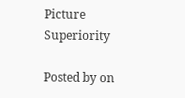Picture Superiority

Posted by on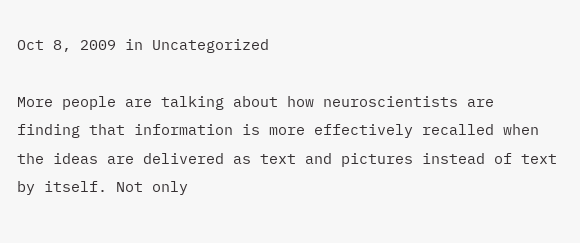Oct 8, 2009 in Uncategorized

More people are talking about how neuroscientists are finding that information is more effectively recalled when the ideas are delivered as text and pictures instead of text by itself. Not only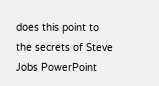does this point to the secrets of Steve Jobs PowerPoint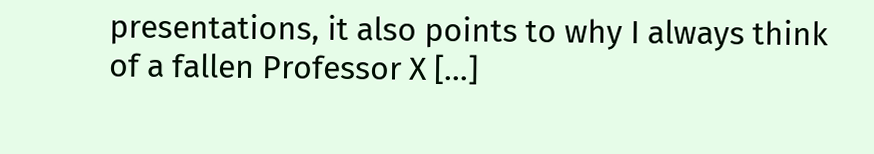presentations, it also points to why I always think of a fallen Professor X […]